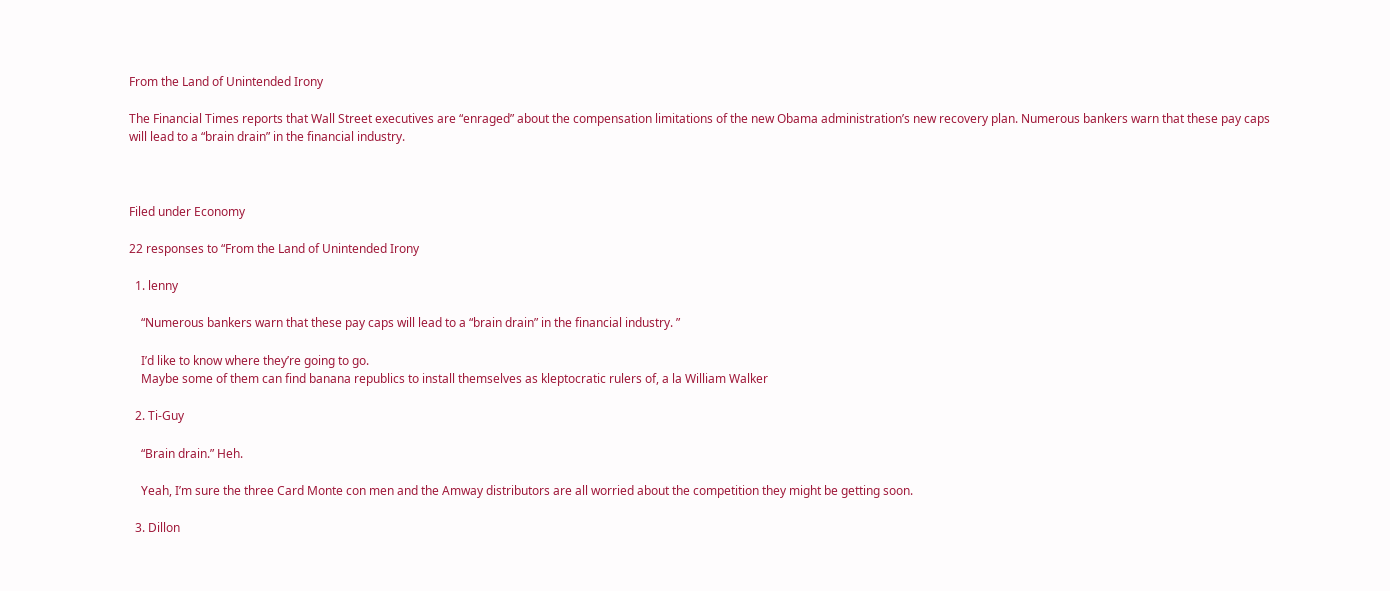From the Land of Unintended Irony

The Financial Times reports that Wall Street executives are “enraged” about the compensation limitations of the new Obama administration’s new recovery plan. Numerous bankers warn that these pay caps will lead to a “brain drain” in the financial industry.



Filed under Economy

22 responses to “From the Land of Unintended Irony

  1. lenny

    “Numerous bankers warn that these pay caps will lead to a “brain drain” in the financial industry. ”

    I’d like to know where they’re going to go.
    Maybe some of them can find banana republics to install themselves as kleptocratic rulers of, a la William Walker

  2. Ti-Guy

    “Brain drain.” Heh.

    Yeah, I’m sure the three Card Monte con men and the Amway distributors are all worried about the competition they might be getting soon.

  3. Dillon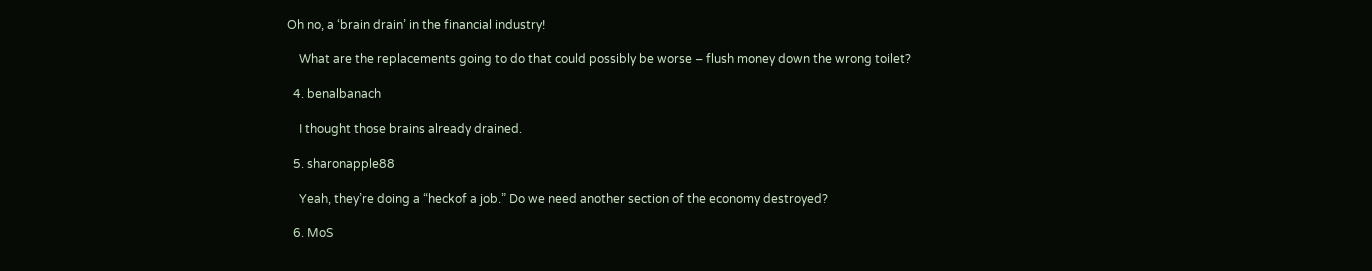Oh no, a ‘brain drain’ in the financial industry!

    What are the replacements going to do that could possibly be worse – flush money down the wrong toilet?

  4. benalbanach

    I thought those brains already drained.

  5. sharonapple88

    Yeah, they’re doing a “heckof a job.” Do we need another section of the economy destroyed?

  6. MoS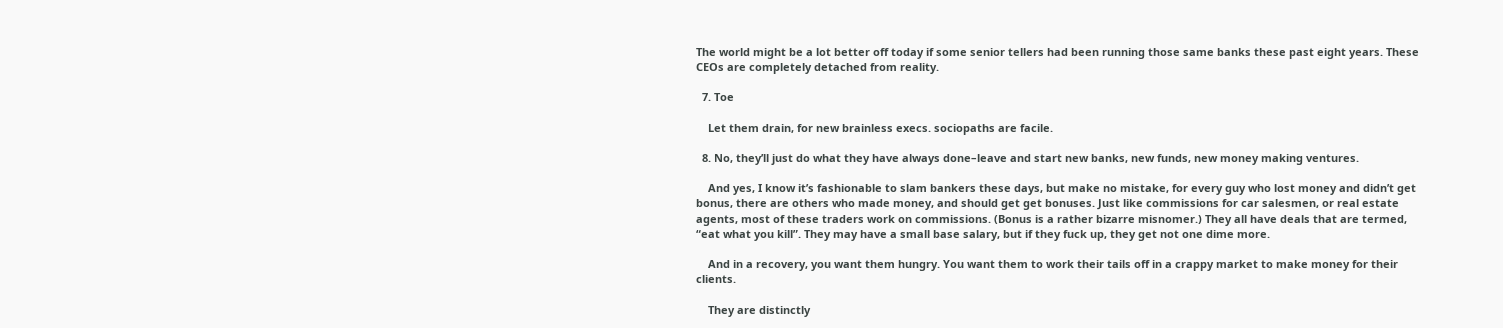The world might be a lot better off today if some senior tellers had been running those same banks these past eight years. These CEOs are completely detached from reality.

  7. Toe

    Let them drain, for new brainless execs. sociopaths are facile.

  8. No, they’ll just do what they have always done–leave and start new banks, new funds, new money making ventures.

    And yes, I know it’s fashionable to slam bankers these days, but make no mistake, for every guy who lost money and didn’t get bonus, there are others who made money, and should get get bonuses. Just like commissions for car salesmen, or real estate agents, most of these traders work on commissions. (Bonus is a rather bizarre misnomer.) They all have deals that are termed, “eat what you kill”. They may have a small base salary, but if they fuck up, they get not one dime more.

    And in a recovery, you want them hungry. You want them to work their tails off in a crappy market to make money for their clients.

    They are distinctly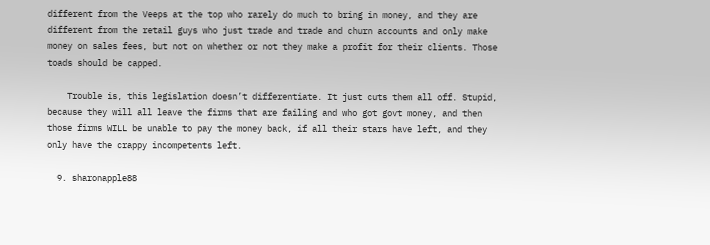different from the Veeps at the top who rarely do much to bring in money, and they are different from the retail guys who just trade and trade and churn accounts and only make money on sales fees, but not on whether or not they make a profit for their clients. Those toads should be capped.

    Trouble is, this legislation doesn’t differentiate. It just cuts them all off. Stupid, because they will all leave the firms that are failing and who got govt money, and then those firms WILL be unable to pay the money back, if all their stars have left, and they only have the crappy incompetents left.

  9. sharonapple88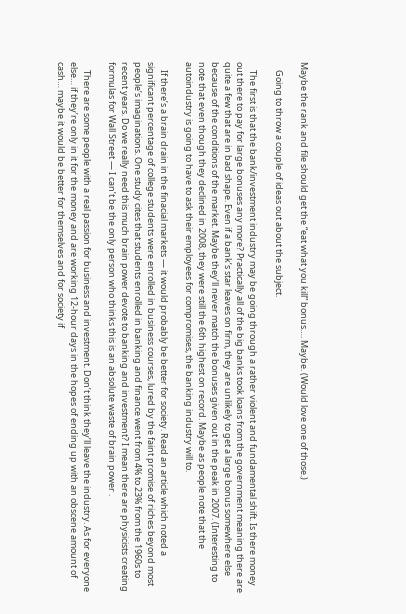Maybe the rank and file should get the “eat what you kill” bonus…. Maybe. (Would love one of those.)

    Going to throw a couple of ideas out about the subject.

    The first is that the bank/investment industry may be going through a rather violent and fundamental shift. Is there money out there to pay for large bonuses any more? Practically all of the big banks took loans from the government meaning there are quite a few that are in bad shape. Even if a bank’s star leaves on firm, they are unlikely to get a large bonus somewhere else because of the conditions of the market. Maybe they’ll never match the bonuses given out in the peak in 2007. (Interesting to note that even though they declined in 2008, they were still the 6th highest on record. Maybe as people note that the autoindustry is going to have to ask their employees for compromises, the banking industry will to.

    If there’s a brain drain in the finacial markets — it would probably be better for society. Read an article which noted a significant percentage of college students were enrolled in business courses, lured by the faint promise of riches beyond most people’s imaginations. One study cites that students enrolled in banking and finance went from 4% to 23% from the 1960s to recent years. Do we really need this much brain power devote to banking and investment? I mean there are physicists creating formulas for Wall Street — I can’t be the only person who thinks this is an absolute waste of brain power .

    There are some people with a real passion for business and investment. Don’t think they’ll leave the industry. As for everyone else… if they’re only in it for the money and are working 12-hour days in the hopes of ending up with an obscene amount of cash… maybe it would be better for themselves and for society if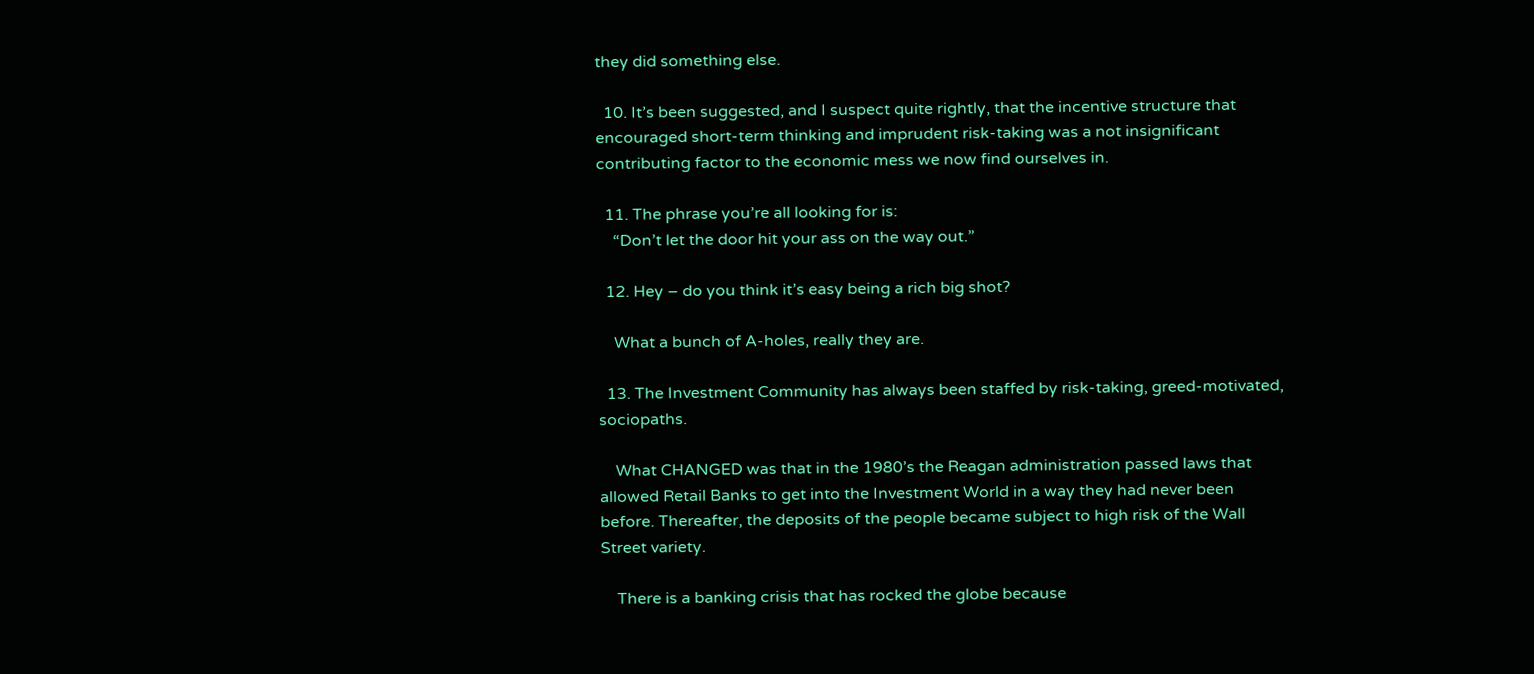they did something else.

  10. It’s been suggested, and I suspect quite rightly, that the incentive structure that encouraged short-term thinking and imprudent risk-taking was a not insignificant contributing factor to the economic mess we now find ourselves in.

  11. The phrase you’re all looking for is:
    “Don’t let the door hit your ass on the way out.”

  12. Hey – do you think it’s easy being a rich big shot?

    What a bunch of A-holes, really they are.

  13. The Investment Community has always been staffed by risk-taking, greed-motivated, sociopaths.

    What CHANGED was that in the 1980’s the Reagan administration passed laws that allowed Retail Banks to get into the Investment World in a way they had never been before. Thereafter, the deposits of the people became subject to high risk of the Wall Street variety.

    There is a banking crisis that has rocked the globe because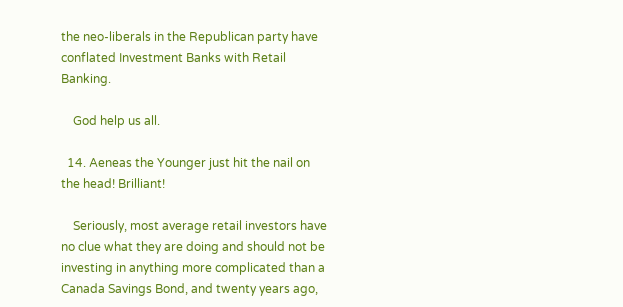the neo-liberals in the Republican party have conflated Investment Banks with Retail Banking.

    God help us all.

  14. Aeneas the Younger just hit the nail on the head! Brilliant!

    Seriously, most average retail investors have no clue what they are doing and should not be investing in anything more complicated than a Canada Savings Bond, and twenty years ago,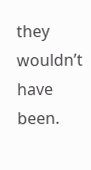they wouldn’t have been.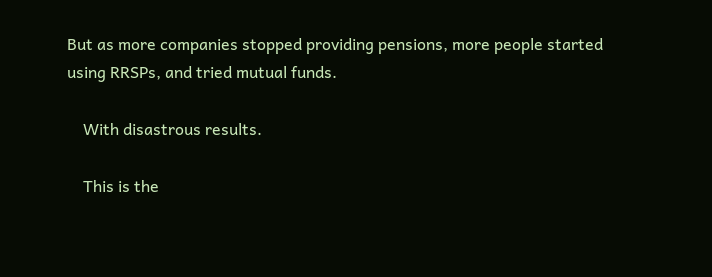But as more companies stopped providing pensions, more people started using RRSPs, and tried mutual funds.

    With disastrous results.

    This is the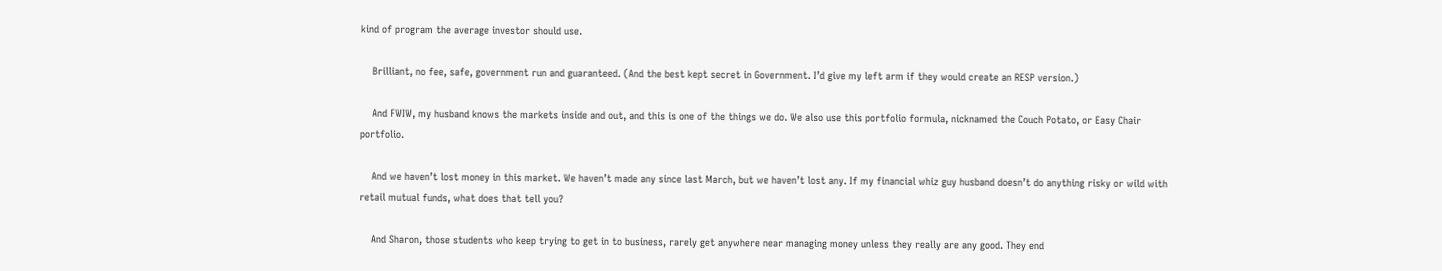kind of program the average investor should use.

    Brilliant, no fee, safe, government run and guaranteed. (And the best kept secret in Government. I’d give my left arm if they would create an RESP version.)

    And FWIW, my husband knows the markets inside and out, and this is one of the things we do. We also use this portfolio formula, nicknamed the Couch Potato, or Easy Chair portfolio.

    And we haven’t lost money in this market. We haven’t made any since last March, but we haven’t lost any. If my financial whiz guy husband doesn’t do anything risky or wild with retail mutual funds, what does that tell you?

    And Sharon, those students who keep trying to get in to business, rarely get anywhere near managing money unless they really are any good. They end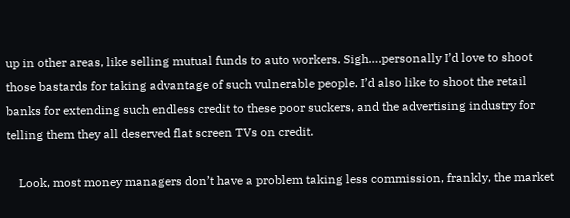up in other areas, like selling mutual funds to auto workers. Sigh….personally I’d love to shoot those bastards for taking advantage of such vulnerable people. I’d also like to shoot the retail banks for extending such endless credit to these poor suckers, and the advertising industry for telling them they all deserved flat screen TVs on credit.

    Look, most money managers don’t have a problem taking less commission, frankly, the market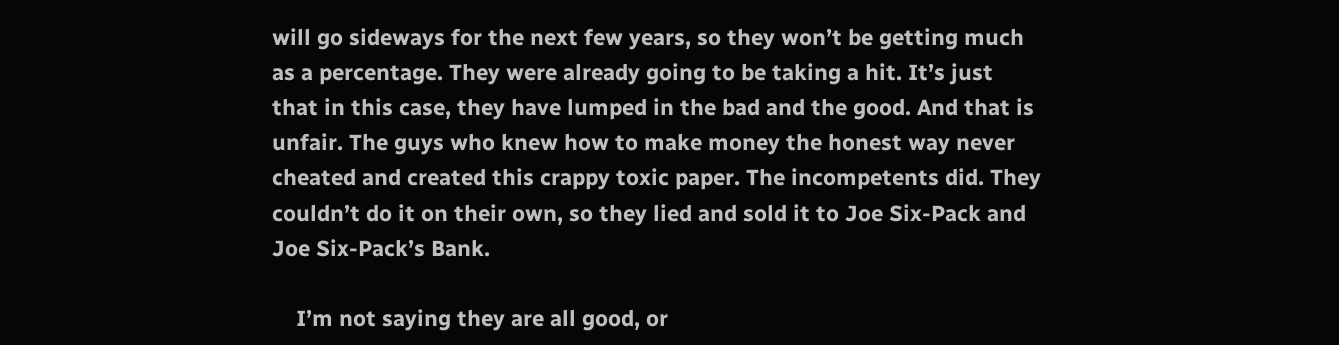will go sideways for the next few years, so they won’t be getting much as a percentage. They were already going to be taking a hit. It’s just that in this case, they have lumped in the bad and the good. And that is unfair. The guys who knew how to make money the honest way never cheated and created this crappy toxic paper. The incompetents did. They couldn’t do it on their own, so they lied and sold it to Joe Six-Pack and Joe Six-Pack’s Bank.

    I’m not saying they are all good, or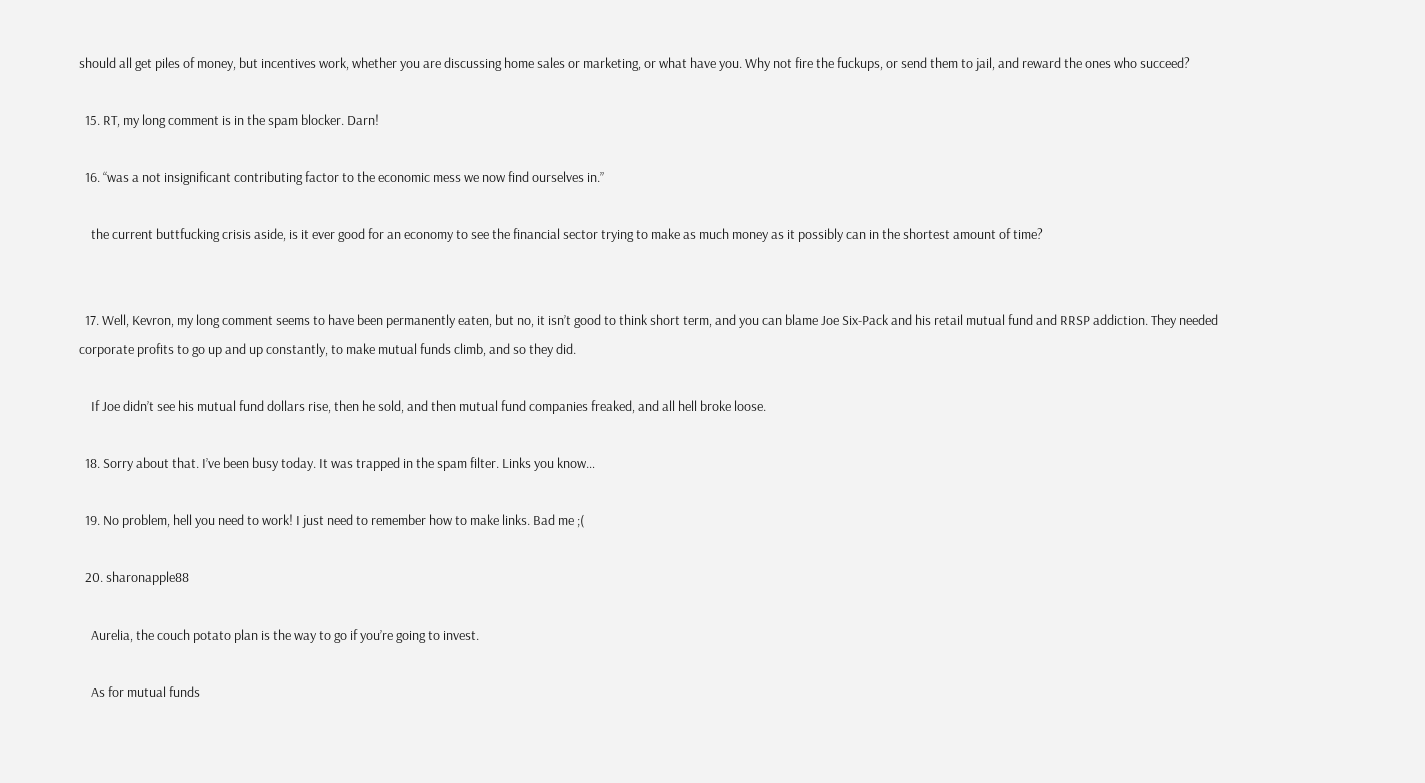should all get piles of money, but incentives work, whether you are discussing home sales or marketing, or what have you. Why not fire the fuckups, or send them to jail, and reward the ones who succeed?

  15. RT, my long comment is in the spam blocker. Darn!

  16. “was a not insignificant contributing factor to the economic mess we now find ourselves in.”

    the current buttfucking crisis aside, is it ever good for an economy to see the financial sector trying to make as much money as it possibly can in the shortest amount of time?


  17. Well, Kevron, my long comment seems to have been permanently eaten, but no, it isn’t good to think short term, and you can blame Joe Six-Pack and his retail mutual fund and RRSP addiction. They needed corporate profits to go up and up constantly, to make mutual funds climb, and so they did.

    If Joe didn’t see his mutual fund dollars rise, then he sold, and then mutual fund companies freaked, and all hell broke loose.

  18. Sorry about that. I’ve been busy today. It was trapped in the spam filter. Links you know…

  19. No problem, hell you need to work! I just need to remember how to make links. Bad me ;(

  20. sharonapple88

    Aurelia, the couch potato plan is the way to go if you’re going to invest.

    As for mutual funds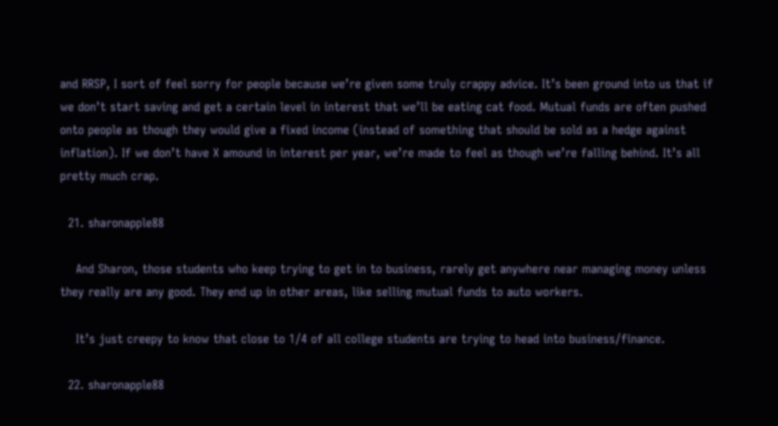and RRSP, I sort of feel sorry for people because we’re given some truly crappy advice. It’s been ground into us that if we don’t start saving and get a certain level in interest that we’ll be eating cat food. Mutual funds are often pushed onto people as though they would give a fixed income (instead of something that should be sold as a hedge against inflation). If we don’t have X amound in interest per year, we’re made to feel as though we’re falling behind. It’s all pretty much crap.

  21. sharonapple88

    And Sharon, those students who keep trying to get in to business, rarely get anywhere near managing money unless they really are any good. They end up in other areas, like selling mutual funds to auto workers.

    It’s just creepy to know that close to 1/4 of all college students are trying to head into business/finance.

  22. sharonapple88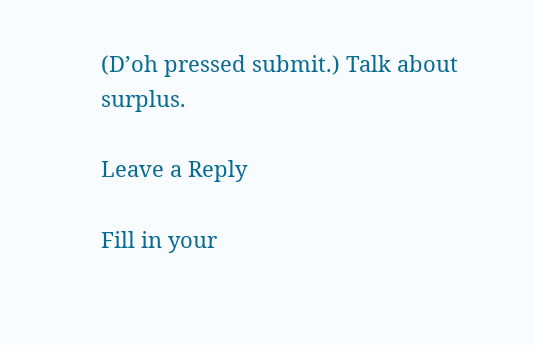(D’oh pressed submit.) Talk about surplus.

Leave a Reply

Fill in your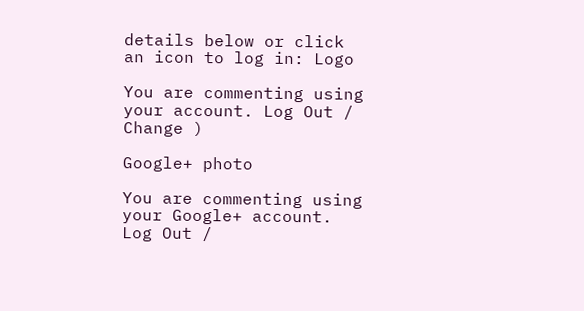details below or click an icon to log in: Logo

You are commenting using your account. Log Out /  Change )

Google+ photo

You are commenting using your Google+ account. Log Out /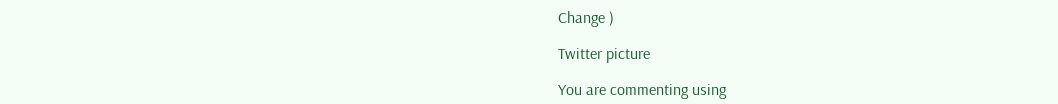Change )

Twitter picture

You are commenting using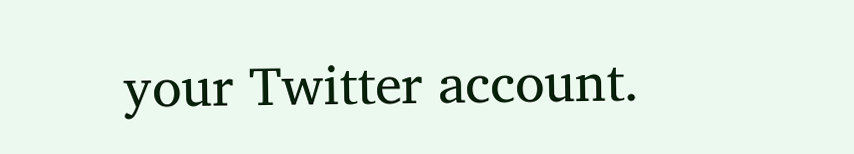your Twitter account.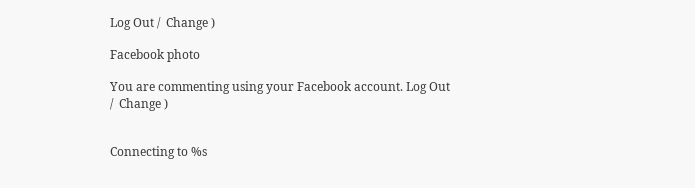Log Out /  Change )

Facebook photo

You are commenting using your Facebook account. Log Out /  Change )


Connecting to %s